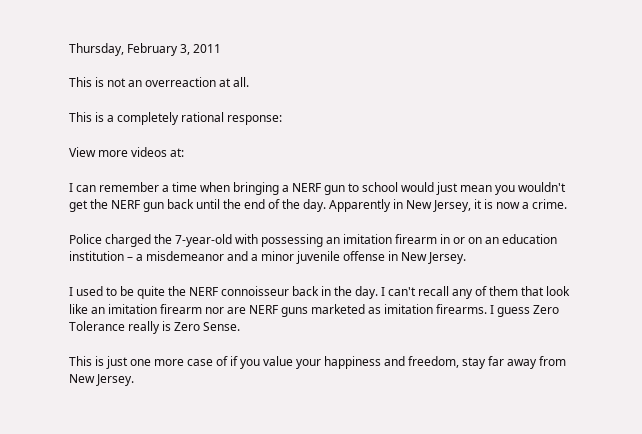Thursday, February 3, 2011

This is not an overreaction at all.

This is a completely rational response:

View more videos at:

I can remember a time when bringing a NERF gun to school would just mean you wouldn't get the NERF gun back until the end of the day. Apparently in New Jersey, it is now a crime.

Police charged the 7-year-old with possessing an imitation firearm in or on an education institution – a misdemeanor and a minor juvenile offense in New Jersey.

I used to be quite the NERF connoisseur back in the day. I can't recall any of them that look like an imitation firearm nor are NERF guns marketed as imitation firearms. I guess Zero Tolerance really is Zero Sense.

This is just one more case of if you value your happiness and freedom, stay far away from New Jersey.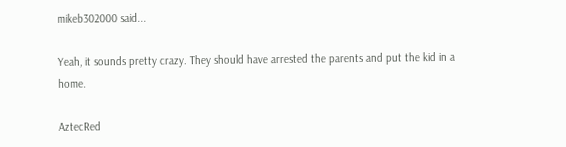mikeb302000 said...

Yeah, it sounds pretty crazy. They should have arrested the parents and put the kid in a home.

AztecRed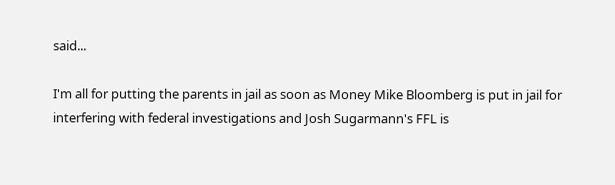said...

I'm all for putting the parents in jail as soon as Money Mike Bloomberg is put in jail for interfering with federal investigations and Josh Sugarmann's FFL is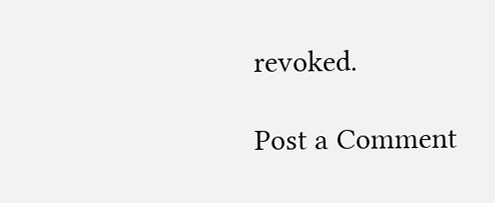revoked.

Post a Comment